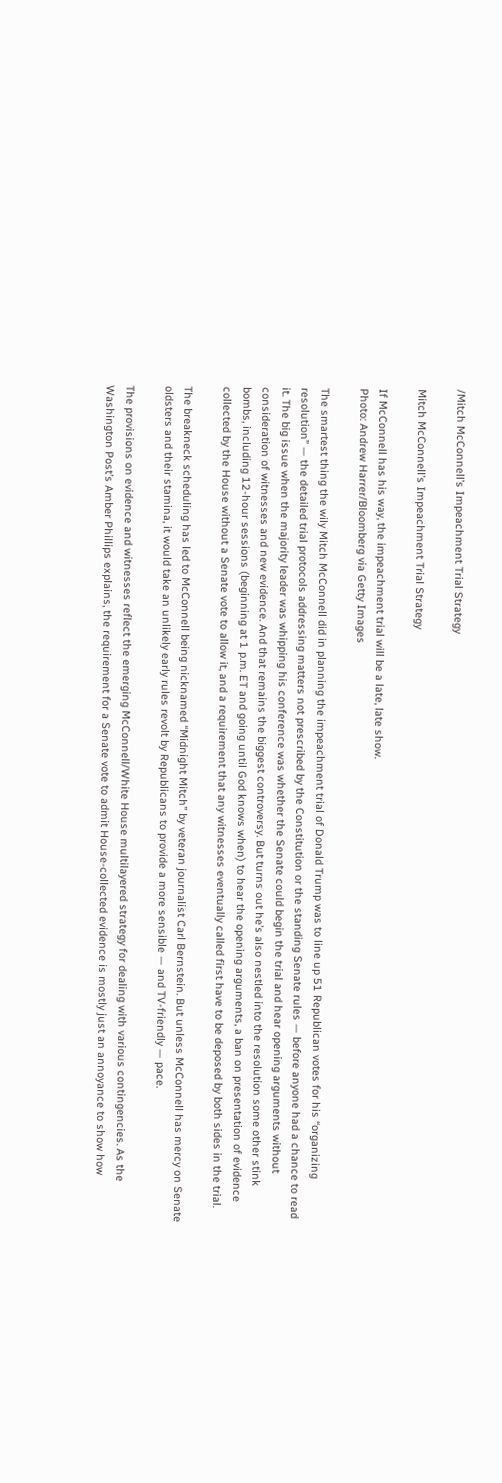/Mitch McConnell’s Impeachment Trial Strategy

Mitch McConnell’s Impeachment Trial Strategy

If McConnell has his way, the impeachment trial will be a late, late show.
Photo: Andrew Harrer/Bloomberg via Getty Images

The smartest thing the wily Mitch McConnell did in planning the impeachment trial of Donald Trump was to line up 51 Republican votes for his “organizing resolution” — the detailed trial protocols addressing matters not prescribed by the Constitution or the standing Senate rules — before anyone had a chance to read it. The big issue when the majority leader was whipping his conference was whether the Senate could begin the trial and hear opening arguments without consideration of witnesses and new evidence. And that remains the biggest controversy. But turns out he’s also nestled into the resolution some other stink bombs, including 12-hour sessions (beginning at 1 p.m. ET and going until God knows when) to hear the opening arguments, a ban on presentation of evidence collected by the House without a Senate vote to allow it, and a requirement that any witnesses eventually called first have to be deposed by both sides in the trial.

The breakneck scheduling has led to McConnell being nicknamed “Midnight Mitch” by veteran journalist Carl Bernstein. But unless McConnell has mercy on Senate oldsters and their stamina, it would take an unlikely early rules revolt by Republicans to provide a more sensible — and TV-friendly — pace.

The provisions on evidence and witnesses reflect the emerging McConnell/White House multilayered strategy for dealing with various contingencies. As the Washington Post’s Amber Phillips explains, the requirement for a Senate vote to admit House-collected evidence is mostly just an annoyance to show how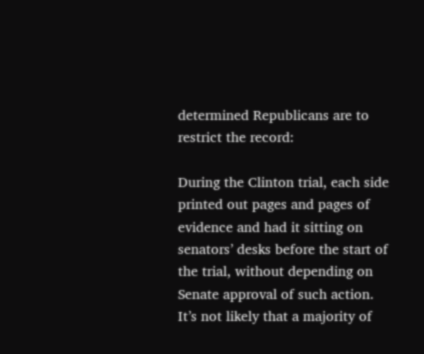determined Republicans are to restrict the record:

During the Clinton trial, each side printed out pages and pages of evidence and had it sitting on senators’ desks before the start of the trial, without depending on Senate approval of such action. It’s not likely that a majority of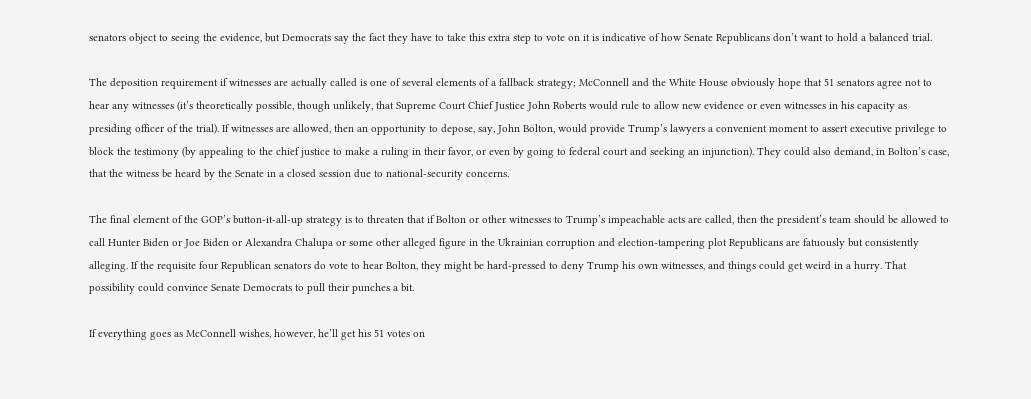senators object to seeing the evidence, but Democrats say the fact they have to take this extra step to vote on it is indicative of how Senate Republicans don’t want to hold a balanced trial.

The deposition requirement if witnesses are actually called is one of several elements of a fallback strategy; McConnell and the White House obviously hope that 51 senators agree not to hear any witnesses (it’s theoretically possible, though unlikely, that Supreme Court Chief Justice John Roberts would rule to allow new evidence or even witnesses in his capacity as presiding officer of the trial). If witnesses are allowed, then an opportunity to depose, say, John Bolton, would provide Trump’s lawyers a convenient moment to assert executive privilege to block the testimony (by appealing to the chief justice to make a ruling in their favor, or even by going to federal court and seeking an injunction). They could also demand, in Bolton’s case, that the witness be heard by the Senate in a closed session due to national-security concerns.

The final element of the GOP’s button-it-all-up strategy is to threaten that if Bolton or other witnesses to Trump’s impeachable acts are called, then the president’s team should be allowed to call Hunter Biden or Joe Biden or Alexandra Chalupa or some other alleged figure in the Ukrainian corruption and election-tampering plot Republicans are fatuously but consistently alleging. If the requisite four Republican senators do vote to hear Bolton, they might be hard-pressed to deny Trump his own witnesses, and things could get weird in a hurry. That possibility could convince Senate Democrats to pull their punches a bit.

If everything goes as McConnell wishes, however, he’ll get his 51 votes on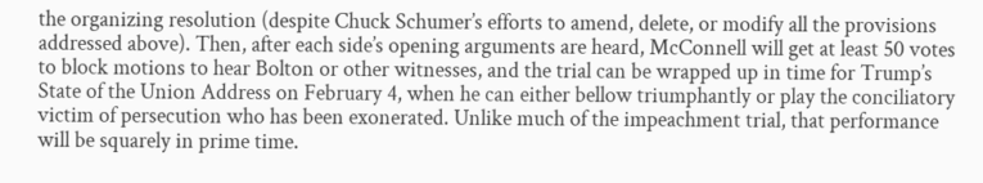the organizing resolution (despite Chuck Schumer’s efforts to amend, delete, or modify all the provisions addressed above). Then, after each side’s opening arguments are heard, McConnell will get at least 50 votes to block motions to hear Bolton or other witnesses, and the trial can be wrapped up in time for Trump’s State of the Union Address on February 4, when he can either bellow triumphantly or play the conciliatory victim of persecution who has been exonerated. Unlike much of the impeachment trial, that performance will be squarely in prime time.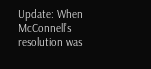Update: When McConnell’s resolution was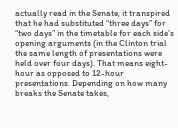actually read in the Senate, it transpired that he had substituted “three days” for “two days” in the timetable for each side’s opening arguments (in the Clinton trial the same length of presentations were held over four days). That means eight-hour as opposed to 12-hour presentations. Depending on how many breaks the Senate takes,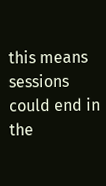this means sessions could end in the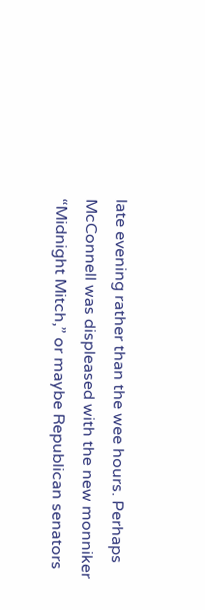late evening rather than the wee hours. Perhaps McConnell was displeased with the new monniker “Midnight Mitch,” or maybe Republican senators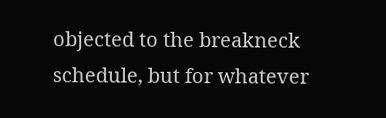objected to the breakneck schedule, but for whatever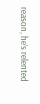reason, he’s relented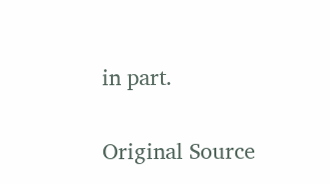in part.

Original Source